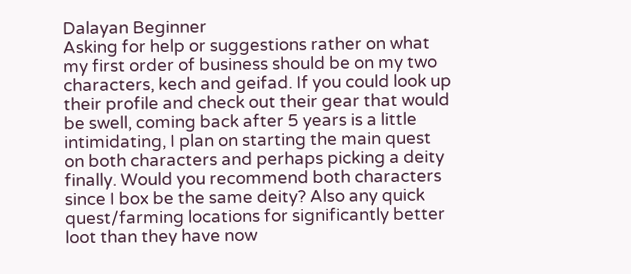Dalayan Beginner
Asking for help or suggestions rather on what my first order of business should be on my two characters, kech and geifad. If you could look up their profile and check out their gear that would be swell, coming back after 5 years is a little intimidating, I plan on starting the main quest on both characters and perhaps picking a deity finally. Would you recommend both characters since I box be the same deity? Also any quick quest/farming locations for significantly better loot than they have now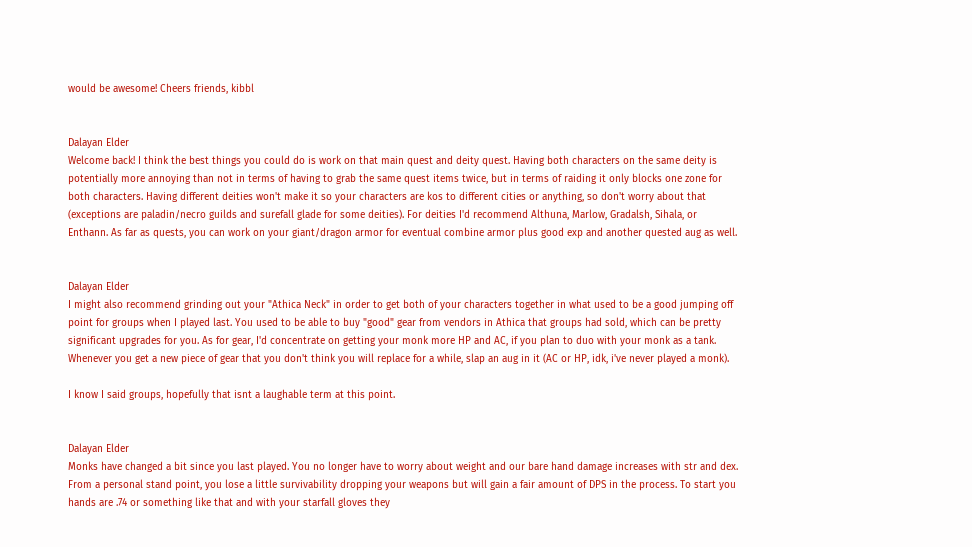would be awesome! Cheers friends, kibbl


Dalayan Elder
Welcome back! I think the best things you could do is work on that main quest and deity quest. Having both characters on the same deity is potentially more annoying than not in terms of having to grab the same quest items twice, but in terms of raiding it only blocks one zone for both characters. Having different deities won't make it so your characters are kos to different cities or anything, so don't worry about that (exceptions are paladin/necro guilds and surefall glade for some deities). For deities I'd recommend Althuna, Marlow, Gradalsh, Sihala, or Enthann. As far as quests, you can work on your giant/dragon armor for eventual combine armor plus good exp and another quested aug as well.


Dalayan Elder
I might also recommend grinding out your "Athica Neck" in order to get both of your characters together in what used to be a good jumping off point for groups when I played last. You used to be able to buy "good" gear from vendors in Athica that groups had sold, which can be pretty significant upgrades for you. As for gear, I'd concentrate on getting your monk more HP and AC, if you plan to duo with your monk as a tank. Whenever you get a new piece of gear that you don't think you will replace for a while, slap an aug in it (AC or HP, idk, i've never played a monk).

I know I said groups, hopefully that isnt a laughable term at this point.


Dalayan Elder
Monks have changed a bit since you last played. You no longer have to worry about weight and our bare hand damage increases with str and dex. From a personal stand point, you lose a little survivability dropping your weapons but will gain a fair amount of DPS in the process. To start you hands are .74 or something like that and with your starfall gloves they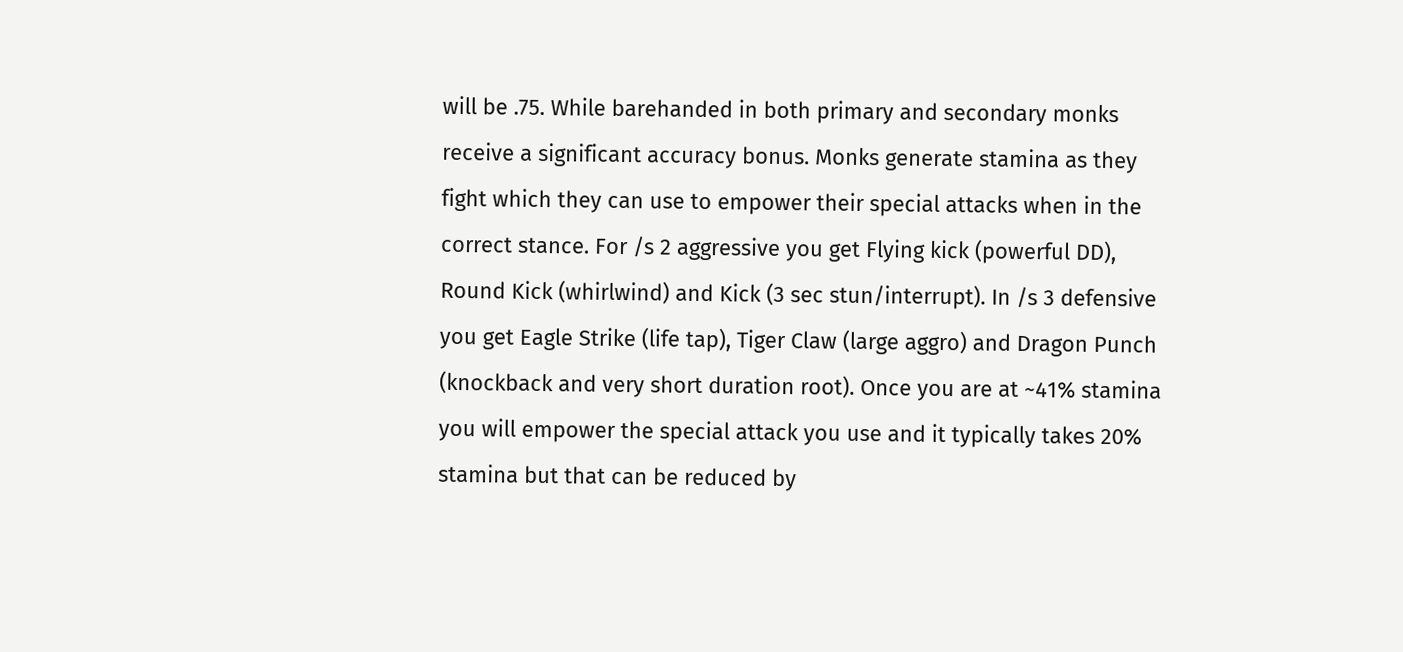will be .75. While barehanded in both primary and secondary monks receive a significant accuracy bonus. Monks generate stamina as they fight which they can use to empower their special attacks when in the correct stance. For /s 2 aggressive you get Flying kick (powerful DD), Round Kick (whirlwind) and Kick (3 sec stun/interrupt). In /s 3 defensive you get Eagle Strike (life tap), Tiger Claw (large aggro) and Dragon Punch (knockback and very short duration root). Once you are at ~41% stamina you will empower the special attack you use and it typically takes 20% stamina but that can be reduced by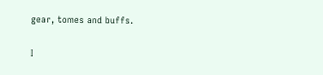gear, tomes and buffs.

I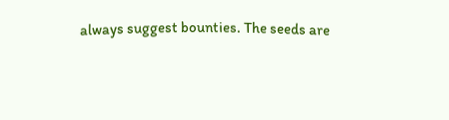always suggest bounties. The seeds are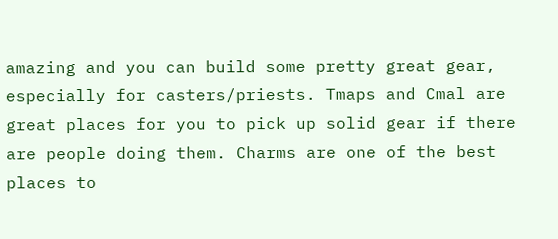amazing and you can build some pretty great gear, especially for casters/priests. Tmaps and Cmal are great places for you to pick up solid gear if there are people doing them. Charms are one of the best places to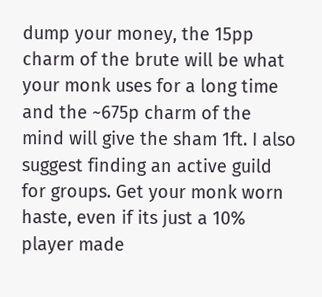dump your money, the 15pp charm of the brute will be what your monk uses for a long time and the ~675p charm of the mind will give the sham 1ft. I also suggest finding an active guild for groups. Get your monk worn haste, even if its just a 10% player made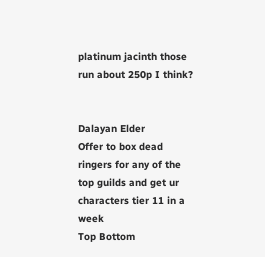platinum jacinth those run about 250p I think?


Dalayan Elder
Offer to box dead ringers for any of the top guilds and get ur characters tier 11 in a week
Top Bottom